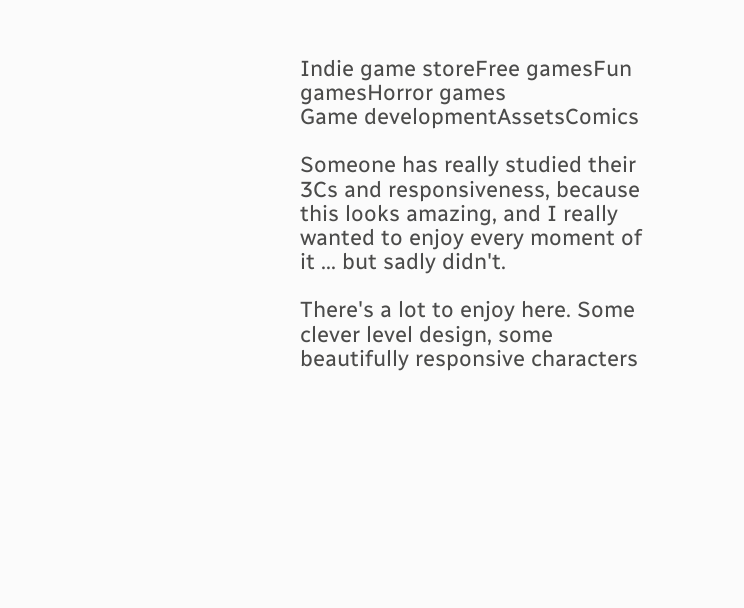Indie game storeFree gamesFun gamesHorror games
Game developmentAssetsComics

Someone has really studied their 3Cs and responsiveness, because this looks amazing, and I really wanted to enjoy every moment of it ... but sadly didn't.

There's a lot to enjoy here. Some clever level design, some beautifully responsive characters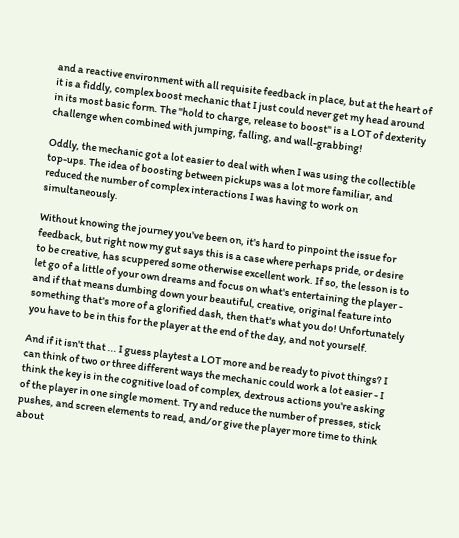and a reactive environment with all requisite feedback in place, but at the heart of it is a fiddly, complex boost mechanic that I just could never get my head around in its most basic form. The "hold to charge, release to boost" is a LOT of dexterity challenge when combined with jumping, falling, and wall-grabbing!

Oddly, the mechanic got a lot easier to deal with when I was using the collectible top-ups. The idea of boosting between pickups was a lot more familiar, and reduced the number of complex interactions I was having to work on simultaneously.

Without knowing the journey you've been on, it's hard to pinpoint the issue for feedback, but right now my gut says this is a case where perhaps pride, or desire to be creative, has scuppered some otherwise excellent work. If so, the lesson is to let go of a little of your own dreams and focus on what's entertaining the player -  and if that means dumbing down your beautiful, creative, original feature into something that's more of a glorified dash, then that's what you do! Unfortunately you have to be in this for the player at the end of the day, and not yourself.

And if it isn't that ... I guess playtest a LOT more and be ready to pivot things? I can think of two or three different ways the mechanic could work a lot easier - I think the key is in the cognitive load of complex, dextrous actions you're asking of the player in one single moment. Try and reduce the number of presses, stick pushes, and screen elements to read, and/or give the player more time to think about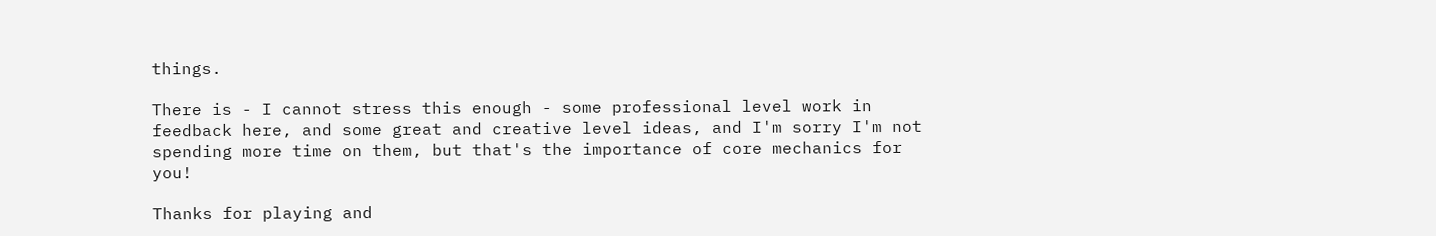things.

There is - I cannot stress this enough - some professional level work in feedback here, and some great and creative level ideas, and I'm sorry I'm not spending more time on them, but that's the importance of core mechanics for you!

Thanks for playing and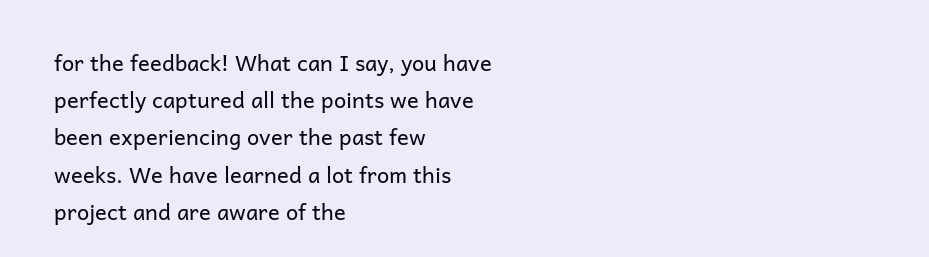for the feedback! What can I say, you have perfectly captured all the points we have been experiencing over the past few weeks. We have learned a lot from this project and are aware of the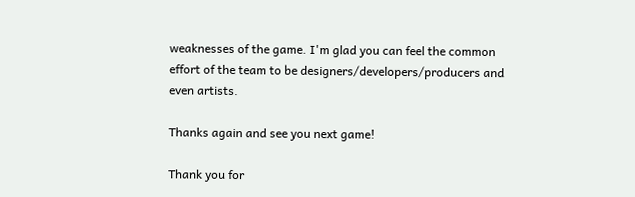weaknesses of the game. I'm glad you can feel the common effort of the team to be designers/developers/producers and even artists.

Thanks again and see you next game!

Thank you for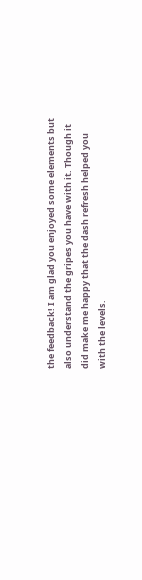the feedback! I am glad you enjoyed some elements but also understand the gripes you have with it. Though it did make me happy that the dash refresh helped you with the levels.